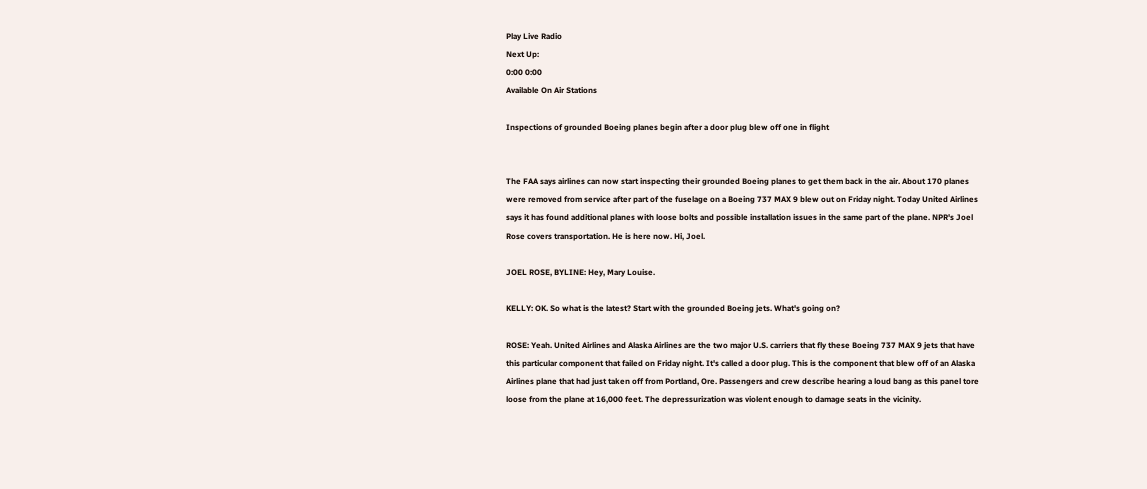Play Live Radio
Next Up:
0:00 0:00
Available On Air Stations

Inspections of grounded Boeing planes begin after a door plug blew off one in flight


The FAA says airlines can now start inspecting their grounded Boeing planes to get them back in the air. About 170 planes were removed from service after part of the fuselage on a Boeing 737 MAX 9 blew out on Friday night. Today United Airlines says it has found additional planes with loose bolts and possible installation issues in the same part of the plane. NPR's Joel Rose covers transportation. He is here now. Hi, Joel.

JOEL ROSE, BYLINE: Hey, Mary Louise.

KELLY: OK. So what is the latest? Start with the grounded Boeing jets. What's going on?

ROSE: Yeah. United Airlines and Alaska Airlines are the two major U.S. carriers that fly these Boeing 737 MAX 9 jets that have this particular component that failed on Friday night. It's called a door plug. This is the component that blew off of an Alaska Airlines plane that had just taken off from Portland, Ore. Passengers and crew describe hearing a loud bang as this panel tore loose from the plane at 16,000 feet. The depressurization was violent enough to damage seats in the vicinity.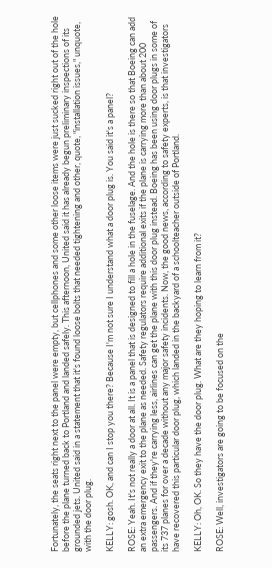Fortunately, the seats right next to the panel were empty, but cellphones and some other loose items were just sucked right out of the hole before the plane turned back to Portland and landed safely. This afternoon, United said it has already begun preliminary inspections of its grounded jets. United said in a statement that it's found loose bolts that needed tightening and other, quote, "installation issues," unquote, with the door plug.

KELLY: gosh. OK, and can I stop you there? Because I'm not sure I understand what a door plug is. You said it's a panel?

ROSE: Yeah. It's not really a door at all. It is a panel that is designed to fill a hole in the fuselage. And the hole is there so that Boeing can add an extra emergency exit to the plane as needed. Safety regulators require additional exits if the plane is carrying more than about 200 passengers. And if they're carrying less, airlines can get the plane with this door plug instead. Boeing has been using door plugs in some of its 737 planes for over a decade without any major safety incidents. Now, the good news, according to safety experts, is that investigators have recovered this particular door plug, which landed in the backyard of a schoolteacher outside of Portland.

KELLY: Oh, OK. So they have the door plug. What are they hoping to learn from it?

ROSE: Well, investigators are going to be focused on the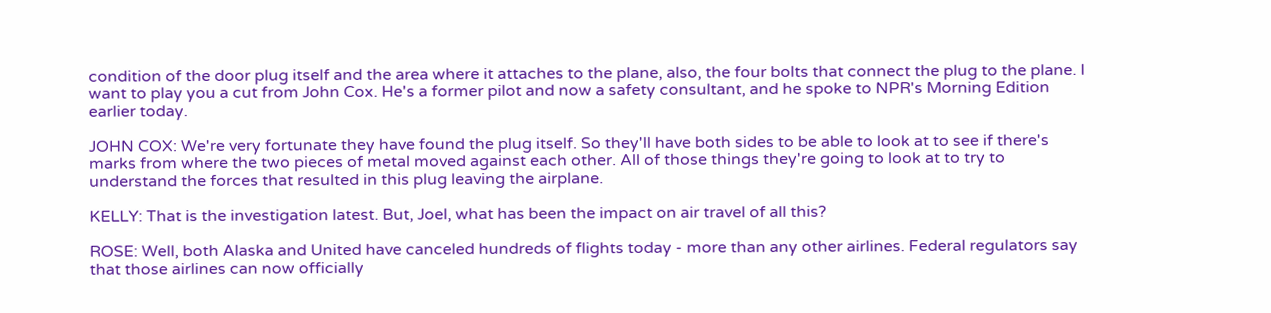condition of the door plug itself and the area where it attaches to the plane, also, the four bolts that connect the plug to the plane. I want to play you a cut from John Cox. He's a former pilot and now a safety consultant, and he spoke to NPR's Morning Edition earlier today.

JOHN COX: We're very fortunate they have found the plug itself. So they'll have both sides to be able to look at to see if there's marks from where the two pieces of metal moved against each other. All of those things they're going to look at to try to understand the forces that resulted in this plug leaving the airplane.

KELLY: That is the investigation latest. But, Joel, what has been the impact on air travel of all this?

ROSE: Well, both Alaska and United have canceled hundreds of flights today - more than any other airlines. Federal regulators say that those airlines can now officially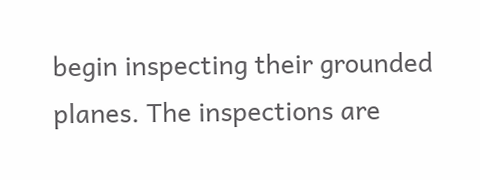begin inspecting their grounded planes. The inspections are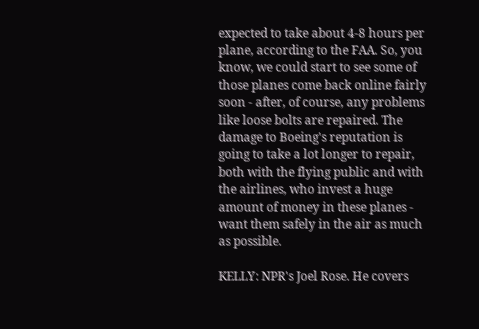expected to take about 4-8 hours per plane, according to the FAA. So, you know, we could start to see some of those planes come back online fairly soon - after, of course, any problems like loose bolts are repaired. The damage to Boeing's reputation is going to take a lot longer to repair, both with the flying public and with the airlines, who invest a huge amount of money in these planes - want them safely in the air as much as possible.

KELLY: NPR's Joel Rose. He covers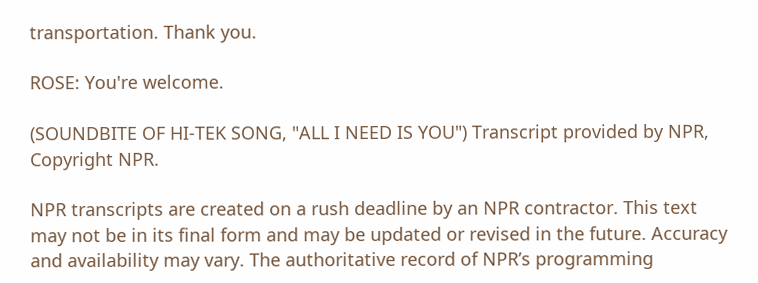transportation. Thank you.

ROSE: You're welcome.

(SOUNDBITE OF HI-TEK SONG, "ALL I NEED IS YOU") Transcript provided by NPR, Copyright NPR.

NPR transcripts are created on a rush deadline by an NPR contractor. This text may not be in its final form and may be updated or revised in the future. Accuracy and availability may vary. The authoritative record of NPR’s programming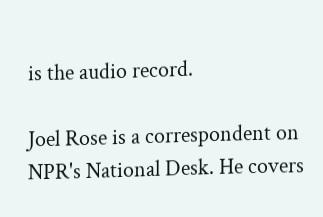is the audio record.

Joel Rose is a correspondent on NPR's National Desk. He covers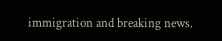immigration and breaking news.